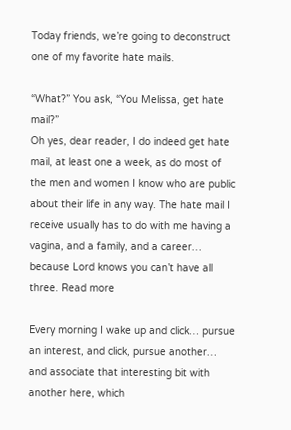Today friends, we’re going to deconstruct one of my favorite hate mails.

“What?” You ask, “You Melissa, get hate mail?”
Oh yes, dear reader, I do indeed get hate mail, at least one a week, as do most of the men and women I know who are public about their life in any way. The hate mail I receive usually has to do with me having a vagina, and a family, and a career… because Lord knows you can’t have all three. Read more

Every morning I wake up and click… pursue an interest, and click, pursue another… and associate that interesting bit with another here, which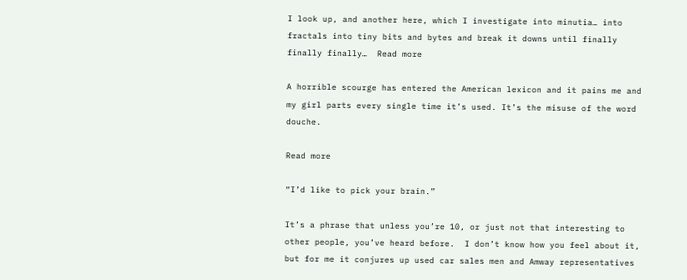I look up, and another here, which I investigate into minutia… into fractals into tiny bits and bytes and break it downs until finally finally finally…  Read more

A horrible scourge has entered the American lexicon and it pains me and my girl parts every single time it’s used. It’s the misuse of the word douche.

Read more

“I’d like to pick your brain.”

It’s a phrase that unless you’re 10, or just not that interesting to other people, you’ve heard before.  I don’t know how you feel about it, but for me it conjures up used car sales men and Amway representatives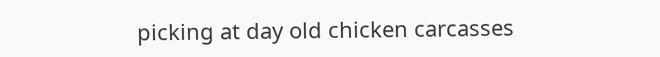picking at day old chicken carcasses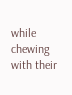while chewing with their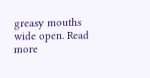greasy mouths wide open. Read more